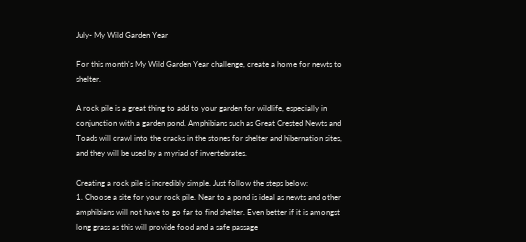July- My Wild Garden Year

For this month's My Wild Garden Year challenge, create a home for newts to shelter.

A rock pile is a great thing to add to your garden for wildlife, especially in conjunction with a garden pond. Amphibians such as Great Crested Newts and Toads will crawl into the cracks in the stones for shelter and hibernation sites, and they will be used by a myriad of invertebrates.

Creating a rock pile is incredibly simple. Just follow the steps below:
1. Choose a site for your rock pile. Near to a pond is ideal as newts and other amphibians will not have to go far to find shelter. Even better if it is amongst long grass as this will provide food and a safe passage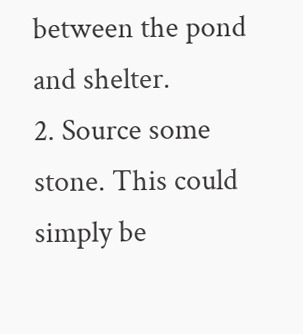between the pond and shelter.
2. Source some stone. This could simply be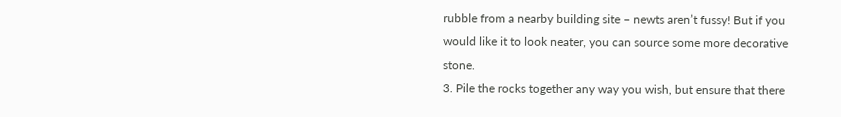rubble from a nearby building site – newts aren’t fussy! But if you would like it to look neater, you can source some more decorative stone.
3. Pile the rocks together any way you wish, but ensure that there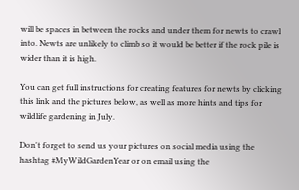will be spaces in between the rocks and under them for newts to crawl into. Newts are unlikely to climb so it would be better if the rock pile is wider than it is high.

You can get full instructions for creating features for newts by clicking this link and the pictures below, as well as more hints and tips for wildlife gardening in July.

Don't forget to send us your pictures on social media using the hashtag #MyWildGardenYear or on email using the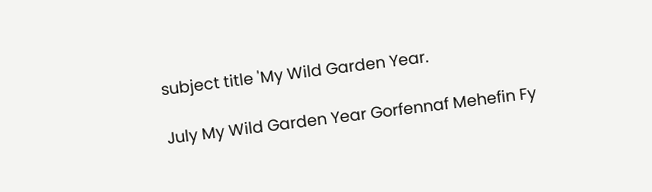subject title 'My Wild Garden Year.

July My Wild Garden Year Gorfennaf Mehefin Fy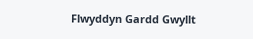Flwyddyn Gardd Gwyllt